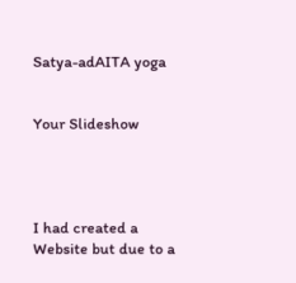Satya-adAITA yoga


Your Slideshow




I had created a Website but due to a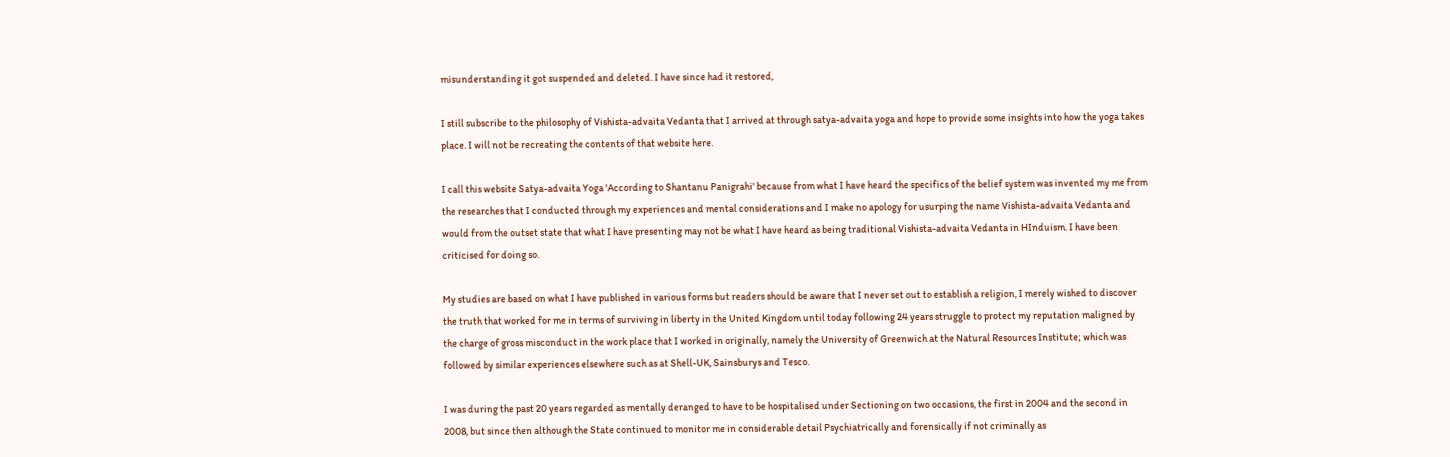misunderstanding it got suspended and deleted. I have since had it restored,

I still subscribe to the philosophy of Vishista-advaita Vedanta that I arrived at through satya-advaita yoga and hope to provide some insights into how the yoga takes place. I will not be recreating the contents of that website here.

I call this website Satya-advaita Yoga 'According to Shantanu Panigrahi' because from what I have heard the specifics of the belief system was invented my me from the researches that I conducted through my experiences and mental considerations and I make no apology for usurping the name Vishista-advaita Vedanta and would from the outset state that what I have presenting may not be what I have heard as being traditional Vishista-advaita Vedanta in HInduism. I have been criticised for doing so.

My studies are based on what I have published in various forms but readers should be aware that I never set out to establish a religion, I merely wished to discover the truth that worked for me in terms of surviving in liberty in the United Kingdom until today following 24 years struggle to protect my reputation maligned by the charge of gross misconduct in the work place that I worked in originally, namely the University of Greenwich at the Natural Resources Institute; which was followed by similar experiences elsewhere such as at Shell-UK, Sainsburys and Tesco.

I was during the past 20 years regarded as mentally deranged to have to be hospitalised under Sectioning on two occasions, the first in 2004 and the second in 2008, but since then although the State continued to monitor me in considerable detail Psychiatrically and forensically if not criminally as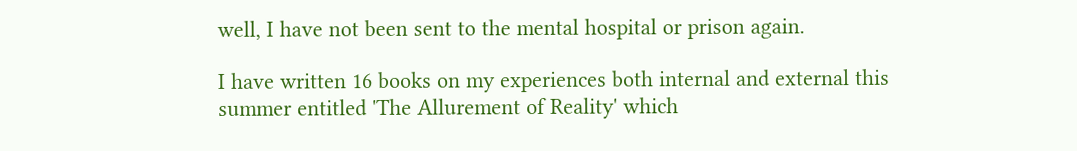well, I have not been sent to the mental hospital or prison again.

I have written 16 books on my experiences both internal and external this summer entitled 'The Allurement of Reality' which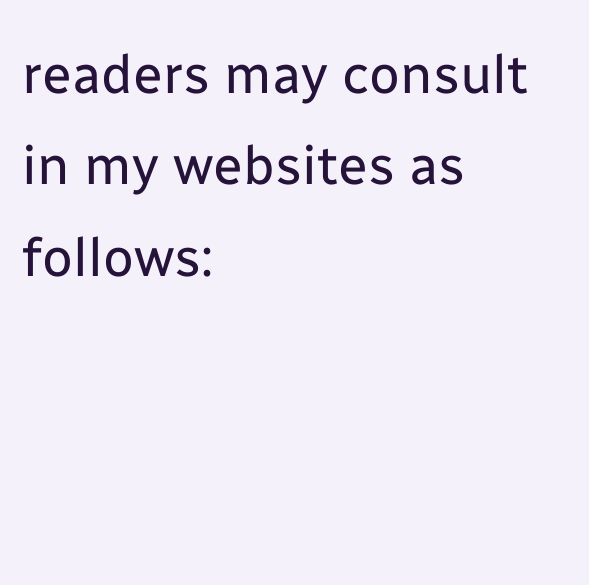readers may consult in my websites as follows: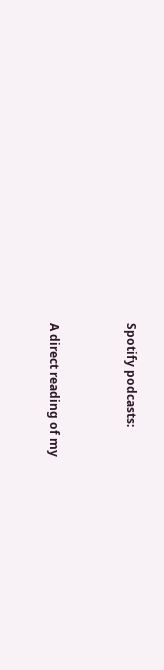Spotify podcasts:


A direct reading of my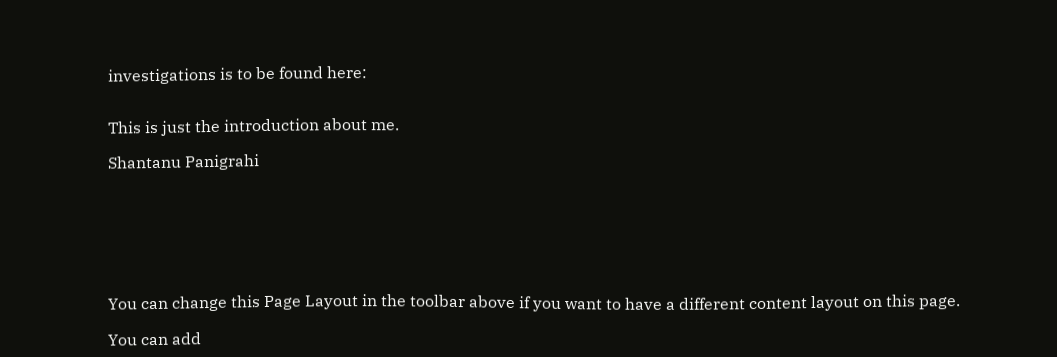investigations is to be found here:


This is just the introduction about me.

Shantanu Panigrahi







You can change this Page Layout in the toolbar above if you want to have a different content layout on this page.

You can add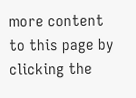more content to this page by clicking the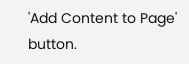'Add Content to Page' button.